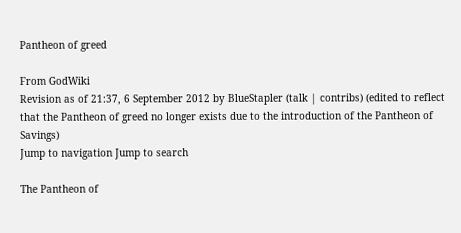Pantheon of greed

From GodWiki
Revision as of 21:37, 6 September 2012 by BlueStapler (talk | contribs) (edited to reflect that the Pantheon of greed no longer exists due to the introduction of the Pantheon of Savings)
Jump to navigation Jump to search

The Pantheon of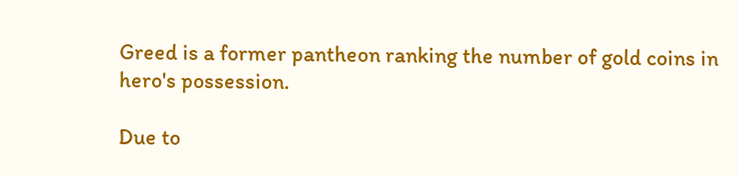Greed is a former pantheon ranking the number of gold coins in hero's possession.

Due to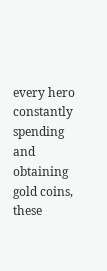every hero constantly spending and obtaining gold coins, these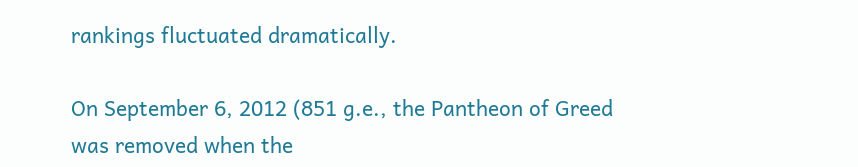rankings fluctuated dramatically.

On September 6, 2012 (851 g.e., the Pantheon of Greed was removed when the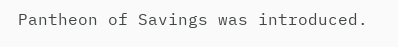Pantheon of Savings was introduced.